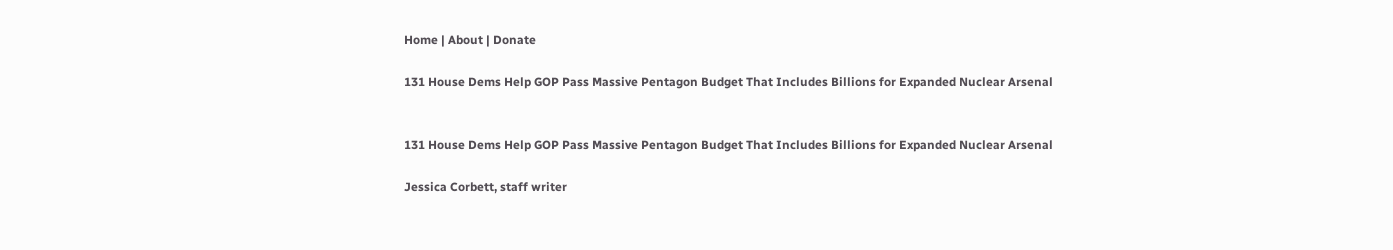Home | About | Donate

131 House Dems Help GOP Pass Massive Pentagon Budget That Includes Billions for Expanded Nuclear Arsenal


131 House Dems Help GOP Pass Massive Pentagon Budget That Includes Billions for Expanded Nuclear Arsenal

Jessica Corbett, staff writer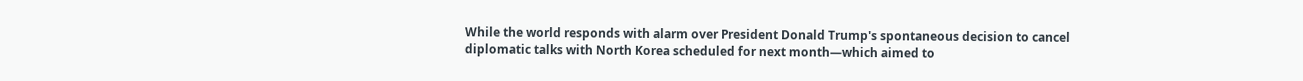While the world responds with alarm over President Donald Trump's spontaneous decision to cancel diplomatic talks with North Korea scheduled for next month—which aimed to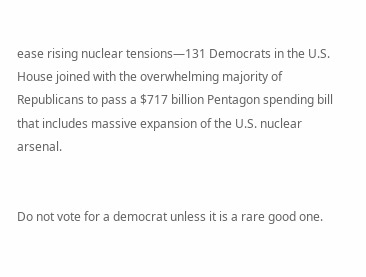ease rising nuclear tensions—131 Democrats in the U.S. House joined with the overwhelming majority of Republicans to pass a $717 billion Pentagon spending bill that includes massive expansion of the U.S. nuclear arsenal.


Do not vote for a democrat unless it is a rare good one.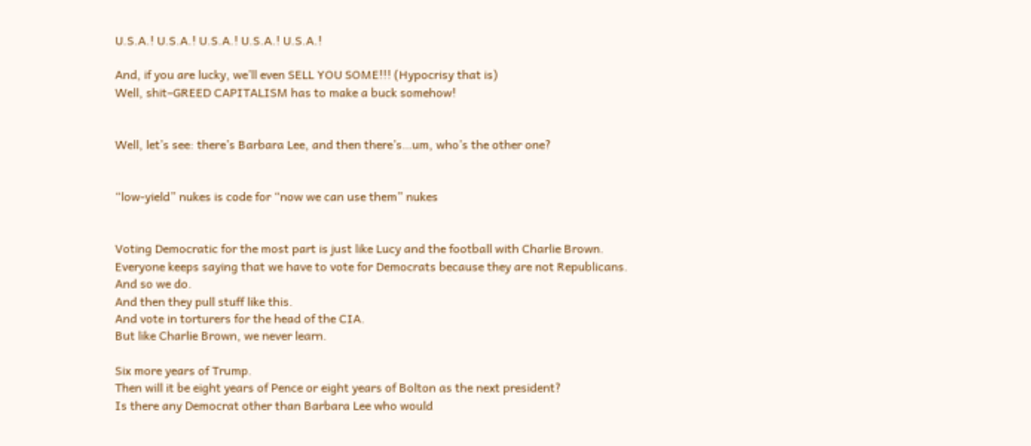U.S.A.! U.S.A.! U.S.A.! U.S.A.! U.S.A.!

And, if you are lucky, we’ll even SELL YOU SOME!!! (Hypocrisy that is)
Well, shit–GREED CAPITALISM has to make a buck somehow!


Well, let’s see: there’s Barbara Lee, and then there’s…um, who’s the other one?


“low-yield” nukes is code for “now we can use them” nukes


Voting Democratic for the most part is just like Lucy and the football with Charlie Brown.
Everyone keeps saying that we have to vote for Democrats because they are not Republicans.
And so we do.
And then they pull stuff like this.
And vote in torturers for the head of the CIA.
But like Charlie Brown, we never learn.

Six more years of Trump.
Then will it be eight years of Pence or eight years of Bolton as the next president?
Is there any Democrat other than Barbara Lee who would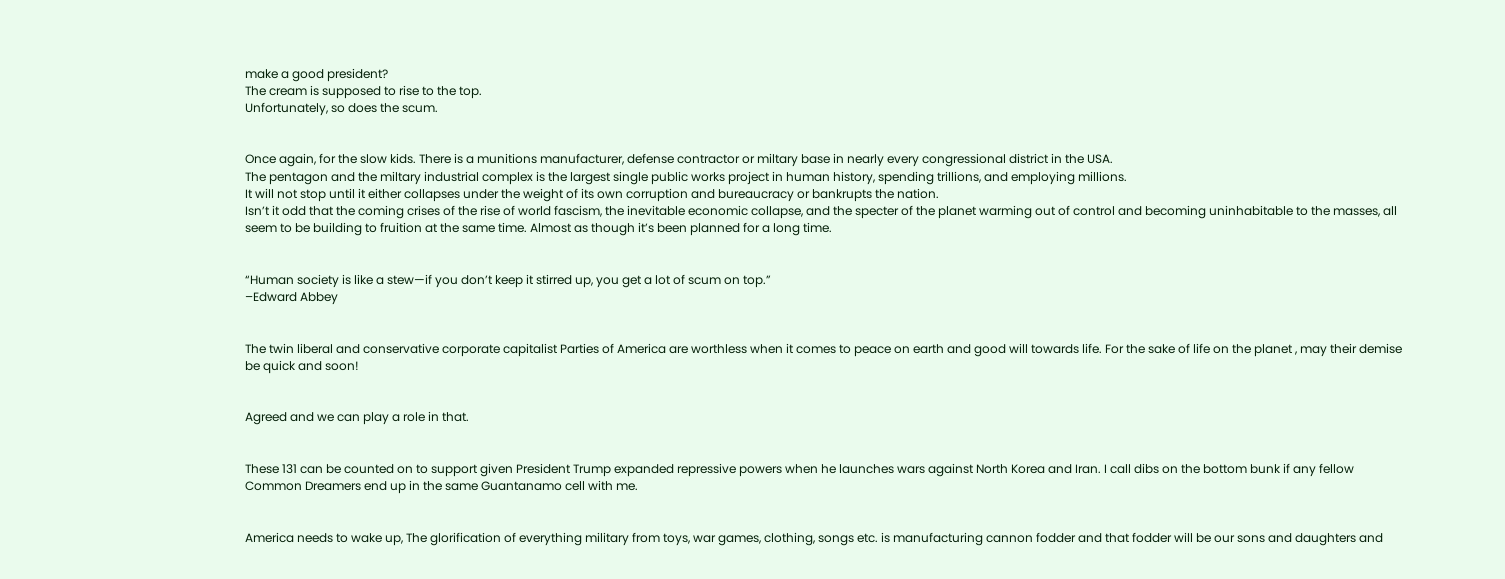make a good president?
The cream is supposed to rise to the top.
Unfortunately, so does the scum.


Once again, for the slow kids. There is a munitions manufacturer, defense contractor or miltary base in nearly every congressional district in the USA.
The pentagon and the miltary industrial complex is the largest single public works project in human history, spending trillions, and employing millions.
It will not stop until it either collapses under the weight of its own corruption and bureaucracy or bankrupts the nation.
Isn’t it odd that the coming crises of the rise of world fascism, the inevitable economic collapse, and the specter of the planet warming out of control and becoming uninhabitable to the masses, all seem to be building to fruition at the same time. Almost as though it’s been planned for a long time.


“Human society is like a stew—if you don’t keep it stirred up, you get a lot of scum on top.”
–Edward Abbey


The twin liberal and conservative corporate capitalist Parties of America are worthless when it comes to peace on earth and good will towards life. For the sake of life on the planet , may their demise be quick and soon!


Agreed and we can play a role in that.


These 131 can be counted on to support given President Trump expanded repressive powers when he launches wars against North Korea and Iran. I call dibs on the bottom bunk if any fellow Common Dreamers end up in the same Guantanamo cell with me.


America needs to wake up, The glorification of everything military from toys, war games, clothing, songs etc. is manufacturing cannon fodder and that fodder will be our sons and daughters and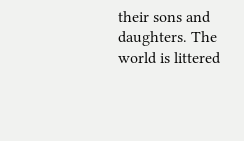their sons and daughters. The world is littered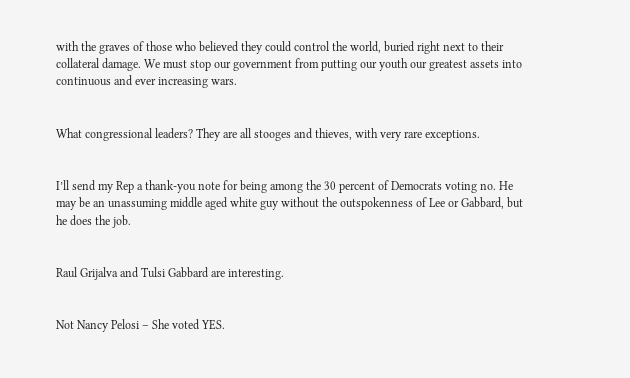with the graves of those who believed they could control the world, buried right next to their collateral damage. We must stop our government from putting our youth our greatest assets into continuous and ever increasing wars.


What congressional leaders? They are all stooges and thieves, with very rare exceptions.


I’ll send my Rep a thank-you note for being among the 30 percent of Democrats voting no. He may be an unassuming middle aged white guy without the outspokenness of Lee or Gabbard, but he does the job.


Raul Grijalva and Tulsi Gabbard are interesting.


Not Nancy Pelosi – She voted YES.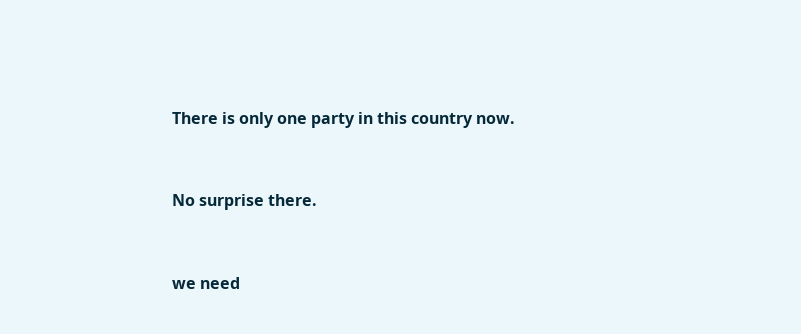There is only one party in this country now.


No surprise there.


we need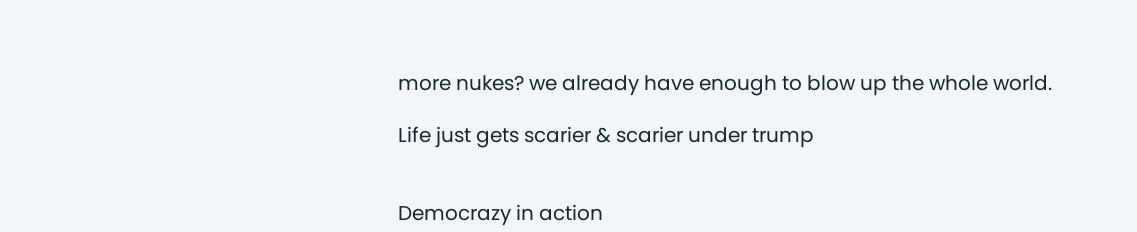more nukes? we already have enough to blow up the whole world.

Life just gets scarier & scarier under trump


Democrazy in action